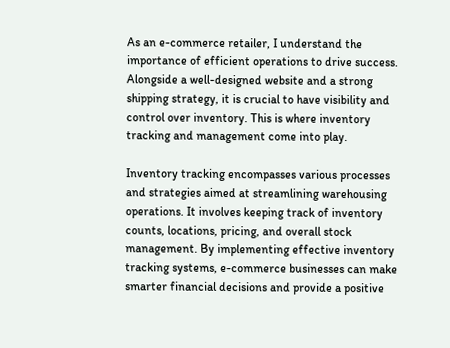As an e-commerce retailer, I understand the importance of efficient operations to drive success. Alongside a well-designed website and a strong shipping strategy, it is crucial to have visibility and control over inventory. This is where inventory tracking and management come into play.

Inventory tracking encompasses various processes and strategies aimed at streamlining warehousing operations. It involves keeping track of inventory counts, locations, pricing, and overall stock management. By implementing effective inventory tracking systems, e-commerce businesses can make smarter financial decisions and provide a positive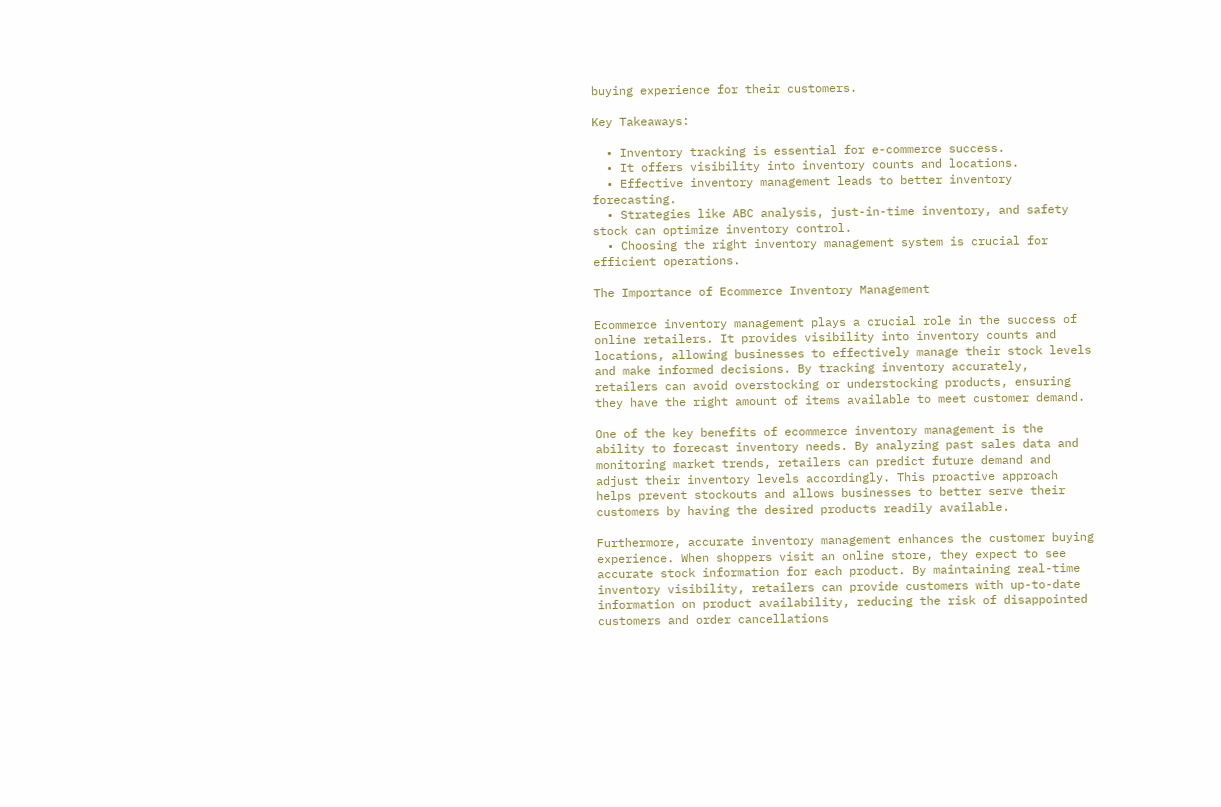buying experience for their customers.

Key Takeaways:

  • Inventory tracking is essential for e-commerce success.
  • It offers visibility into inventory counts and locations.
  • Effective inventory management leads to better inventory forecasting.
  • Strategies like ABC analysis, just-in-time inventory, and safety stock can optimize inventory control.
  • Choosing the right inventory management system is crucial for efficient operations.

The Importance of Ecommerce Inventory Management

Ecommerce inventory management plays a crucial role in the success of online retailers. It provides visibility into inventory counts and locations, allowing businesses to effectively manage their stock levels and make informed decisions. By tracking inventory accurately, retailers can avoid overstocking or understocking products, ensuring they have the right amount of items available to meet customer demand.

One of the key benefits of ecommerce inventory management is the ability to forecast inventory needs. By analyzing past sales data and monitoring market trends, retailers can predict future demand and adjust their inventory levels accordingly. This proactive approach helps prevent stockouts and allows businesses to better serve their customers by having the desired products readily available.

Furthermore, accurate inventory management enhances the customer buying experience. When shoppers visit an online store, they expect to see accurate stock information for each product. By maintaining real-time inventory visibility, retailers can provide customers with up-to-date information on product availability, reducing the risk of disappointed customers and order cancellations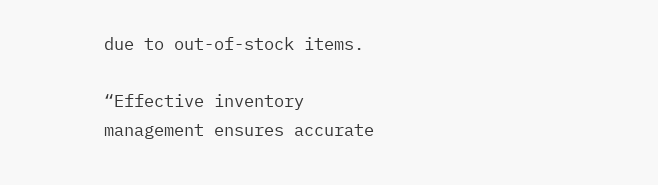due to out-of-stock items.

“Effective inventory management ensures accurate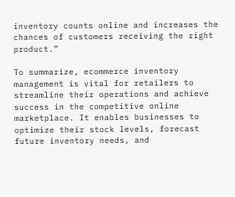inventory counts online and increases the chances of customers receiving the right product.”

To summarize, ecommerce inventory management is vital for retailers to streamline their operations and achieve success in the competitive online marketplace. It enables businesses to optimize their stock levels, forecast future inventory needs, and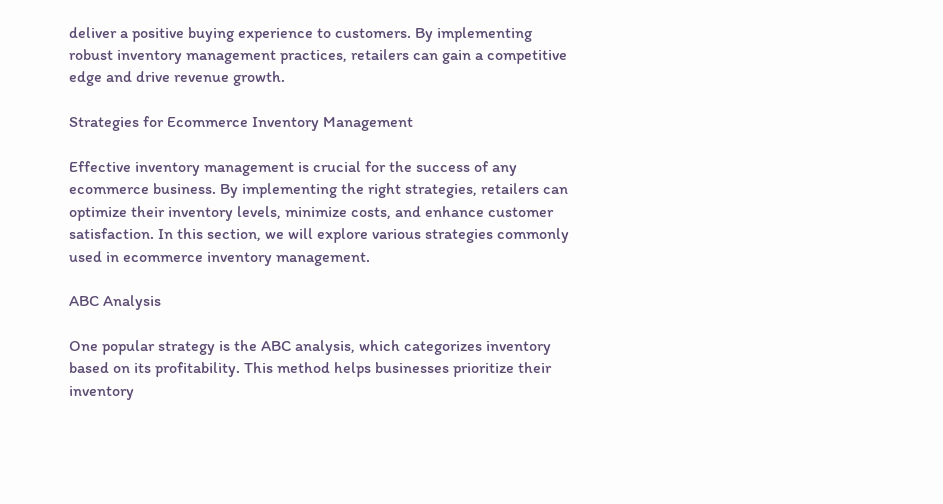deliver a positive buying experience to customers. By implementing robust inventory management practices, retailers can gain a competitive edge and drive revenue growth.

Strategies for Ecommerce Inventory Management

Effective inventory management is crucial for the success of any ecommerce business. By implementing the right strategies, retailers can optimize their inventory levels, minimize costs, and enhance customer satisfaction. In this section, we will explore various strategies commonly used in ecommerce inventory management.

ABC Analysis

One popular strategy is the ABC analysis, which categorizes inventory based on its profitability. This method helps businesses prioritize their inventory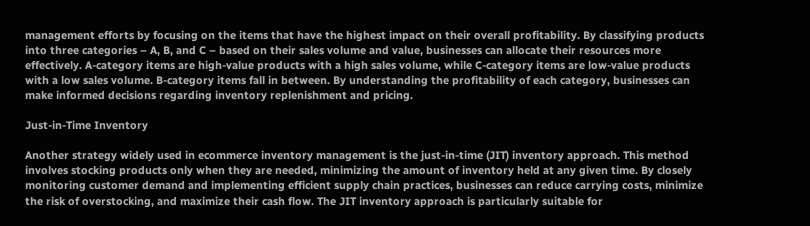management efforts by focusing on the items that have the highest impact on their overall profitability. By classifying products into three categories – A, B, and C – based on their sales volume and value, businesses can allocate their resources more effectively. A-category items are high-value products with a high sales volume, while C-category items are low-value products with a low sales volume. B-category items fall in between. By understanding the profitability of each category, businesses can make informed decisions regarding inventory replenishment and pricing.

Just-in-Time Inventory

Another strategy widely used in ecommerce inventory management is the just-in-time (JIT) inventory approach. This method involves stocking products only when they are needed, minimizing the amount of inventory held at any given time. By closely monitoring customer demand and implementing efficient supply chain practices, businesses can reduce carrying costs, minimize the risk of overstocking, and maximize their cash flow. The JIT inventory approach is particularly suitable for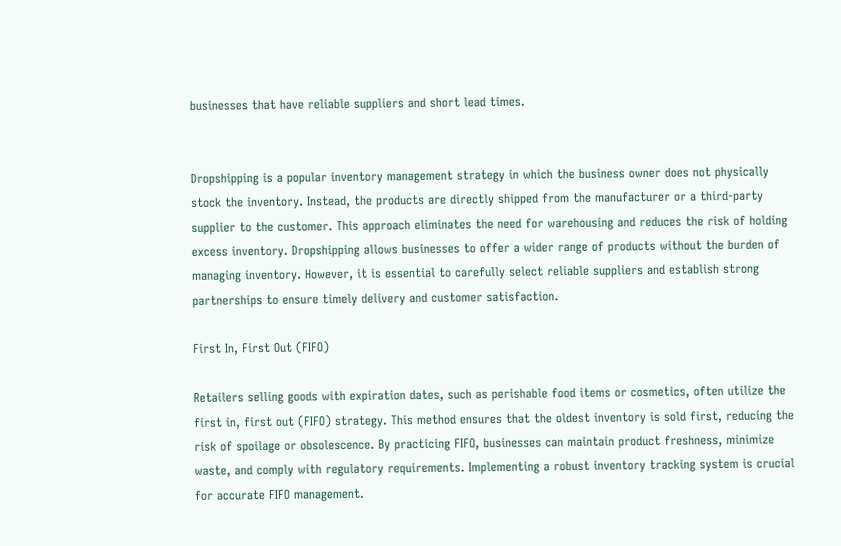businesses that have reliable suppliers and short lead times.


Dropshipping is a popular inventory management strategy in which the business owner does not physically stock the inventory. Instead, the products are directly shipped from the manufacturer or a third-party supplier to the customer. This approach eliminates the need for warehousing and reduces the risk of holding excess inventory. Dropshipping allows businesses to offer a wider range of products without the burden of managing inventory. However, it is essential to carefully select reliable suppliers and establish strong partnerships to ensure timely delivery and customer satisfaction.

First In, First Out (FIFO)

Retailers selling goods with expiration dates, such as perishable food items or cosmetics, often utilize the first in, first out (FIFO) strategy. This method ensures that the oldest inventory is sold first, reducing the risk of spoilage or obsolescence. By practicing FIFO, businesses can maintain product freshness, minimize waste, and comply with regulatory requirements. Implementing a robust inventory tracking system is crucial for accurate FIFO management.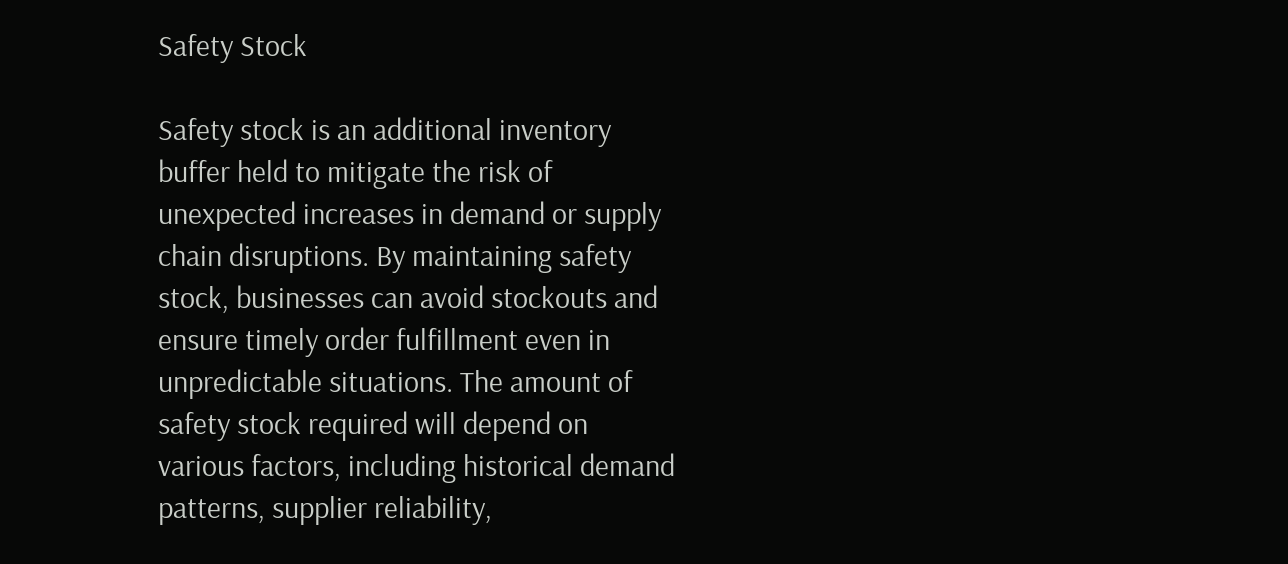Safety Stock

Safety stock is an additional inventory buffer held to mitigate the risk of unexpected increases in demand or supply chain disruptions. By maintaining safety stock, businesses can avoid stockouts and ensure timely order fulfillment even in unpredictable situations. The amount of safety stock required will depend on various factors, including historical demand patterns, supplier reliability,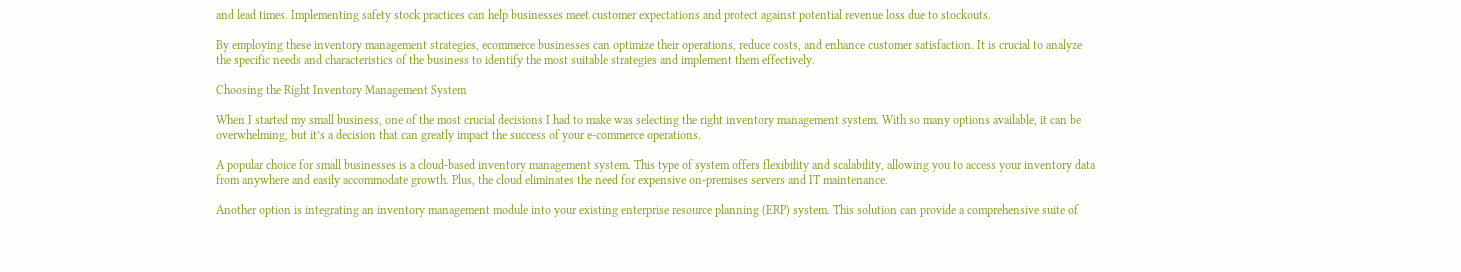and lead times. Implementing safety stock practices can help businesses meet customer expectations and protect against potential revenue loss due to stockouts.

By employing these inventory management strategies, ecommerce businesses can optimize their operations, reduce costs, and enhance customer satisfaction. It is crucial to analyze the specific needs and characteristics of the business to identify the most suitable strategies and implement them effectively.

Choosing the Right Inventory Management System

When I started my small business, one of the most crucial decisions I had to make was selecting the right inventory management system. With so many options available, it can be overwhelming, but it’s a decision that can greatly impact the success of your e-commerce operations.

A popular choice for small businesses is a cloud-based inventory management system. This type of system offers flexibility and scalability, allowing you to access your inventory data from anywhere and easily accommodate growth. Plus, the cloud eliminates the need for expensive on-premises servers and IT maintenance.

Another option is integrating an inventory management module into your existing enterprise resource planning (ERP) system. This solution can provide a comprehensive suite of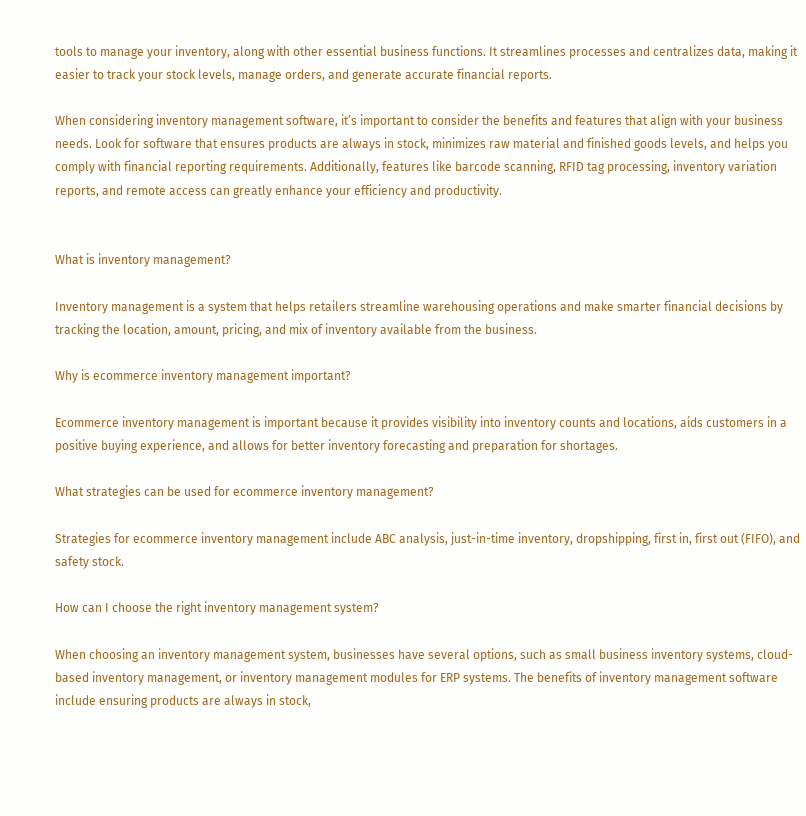tools to manage your inventory, along with other essential business functions. It streamlines processes and centralizes data, making it easier to track your stock levels, manage orders, and generate accurate financial reports.

When considering inventory management software, it’s important to consider the benefits and features that align with your business needs. Look for software that ensures products are always in stock, minimizes raw material and finished goods levels, and helps you comply with financial reporting requirements. Additionally, features like barcode scanning, RFID tag processing, inventory variation reports, and remote access can greatly enhance your efficiency and productivity.


What is inventory management?

Inventory management is a system that helps retailers streamline warehousing operations and make smarter financial decisions by tracking the location, amount, pricing, and mix of inventory available from the business.

Why is ecommerce inventory management important?

Ecommerce inventory management is important because it provides visibility into inventory counts and locations, aids customers in a positive buying experience, and allows for better inventory forecasting and preparation for shortages.

What strategies can be used for ecommerce inventory management?

Strategies for ecommerce inventory management include ABC analysis, just-in-time inventory, dropshipping, first in, first out (FIFO), and safety stock.

How can I choose the right inventory management system?

When choosing an inventory management system, businesses have several options, such as small business inventory systems, cloud-based inventory management, or inventory management modules for ERP systems. The benefits of inventory management software include ensuring products are always in stock,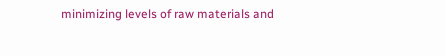minimizing levels of raw materials and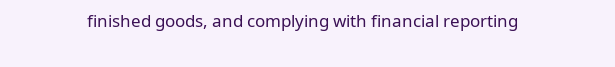finished goods, and complying with financial reporting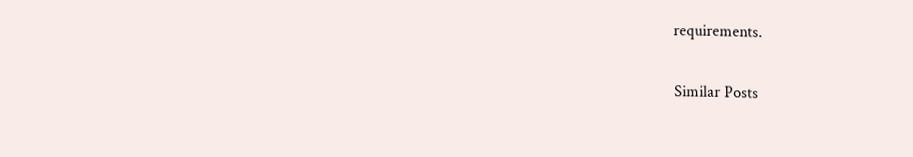requirements.

Similar Posts